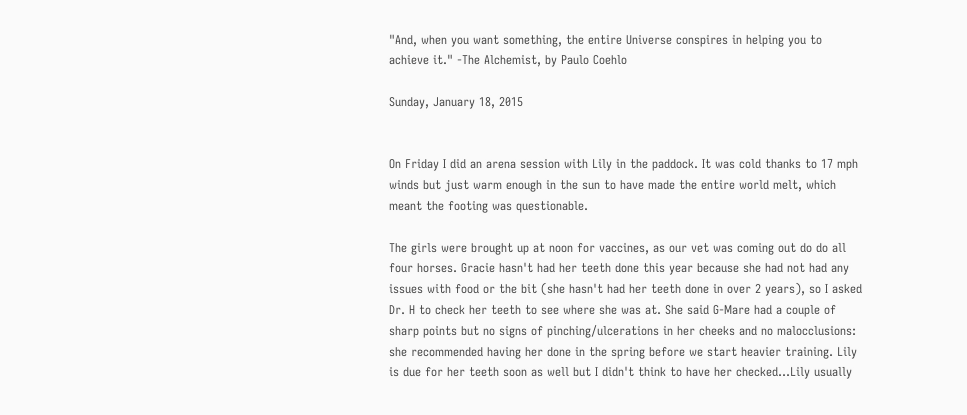"And, when you want something, the entire Universe conspires in helping you to achieve it." -The Alchemist, by Paulo Coehlo

Sunday, January 18, 2015


On Friday I did an arena session with Lily in the paddock. It was cold thanks to 17 mph winds but just warm enough in the sun to have made the entire world melt, which meant the footing was questionable.

The girls were brought up at noon for vaccines, as our vet was coming out do do all four horses. Gracie hasn't had her teeth done this year because she had not had any issues with food or the bit (she hasn't had her teeth done in over 2 years), so I asked Dr. H to check her teeth to see where she was at. She said G-Mare had a couple of sharp points but no signs of pinching/ulcerations in her cheeks and no malocclusions: she recommended having her done in the spring before we start heavier training. Lily is due for her teeth soon as well but I didn't think to have her checked...Lily usually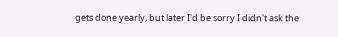gets done yearly, but later I'd be sorry I didn't ask the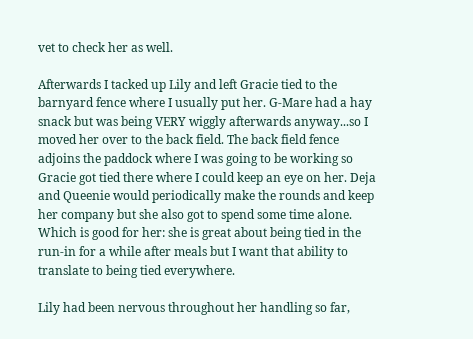vet to check her as well.

Afterwards I tacked up Lily and left Gracie tied to the barnyard fence where I usually put her. G-Mare had a hay snack but was being VERY wiggly afterwards anyway...so I moved her over to the back field. The back field fence adjoins the paddock where I was going to be working so Gracie got tied there where I could keep an eye on her. Deja and Queenie would periodically make the rounds and keep her company but she also got to spend some time alone. Which is good for her: she is great about being tied in the run-in for a while after meals but I want that ability to translate to being tied everywhere.

Lily had been nervous throughout her handling so far,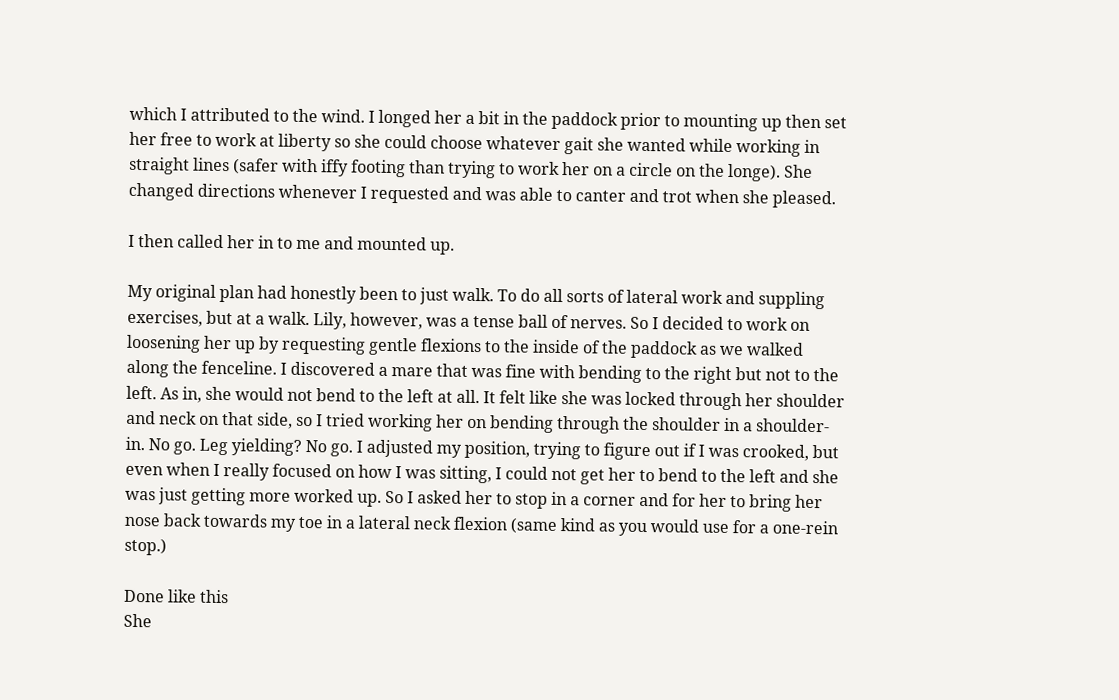which I attributed to the wind. I longed her a bit in the paddock prior to mounting up then set her free to work at liberty so she could choose whatever gait she wanted while working in straight lines (safer with iffy footing than trying to work her on a circle on the longe). She changed directions whenever I requested and was able to canter and trot when she pleased.

I then called her in to me and mounted up.

My original plan had honestly been to just walk. To do all sorts of lateral work and suppling exercises, but at a walk. Lily, however, was a tense ball of nerves. So I decided to work on loosening her up by requesting gentle flexions to the inside of the paddock as we walked along the fenceline. I discovered a mare that was fine with bending to the right but not to the left. As in, she would not bend to the left at all. It felt like she was locked through her shoulder and neck on that side, so I tried working her on bending through the shoulder in a shoulder-in. No go. Leg yielding? No go. I adjusted my position, trying to figure out if I was crooked, but even when I really focused on how I was sitting, I could not get her to bend to the left and she was just getting more worked up. So I asked her to stop in a corner and for her to bring her nose back towards my toe in a lateral neck flexion (same kind as you would use for a one-rein stop.)

Done like this
She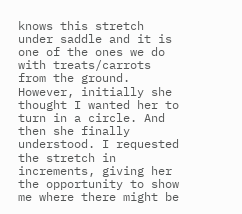knows this stretch under saddle and it is one of the ones we do with treats/carrots from the ground. However, initially she thought I wanted her to turn in a circle. And then she finally understood. I requested the stretch in increments, giving her the opportunity to show me where there might be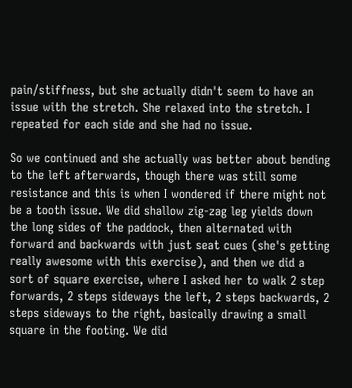pain/stiffness, but she actually didn't seem to have an issue with the stretch. She relaxed into the stretch. I repeated for each side and she had no issue.

So we continued and she actually was better about bending to the left afterwards, though there was still some resistance and this is when I wondered if there might not be a tooth issue. We did shallow zig-zag leg yields down the long sides of the paddock, then alternated with forward and backwards with just seat cues (she's getting really awesome with this exercise), and then we did a sort of square exercise, where I asked her to walk 2 step forwards, 2 steps sideways the left, 2 steps backwards, 2 steps sideways to the right, basically drawing a small square in the footing. We did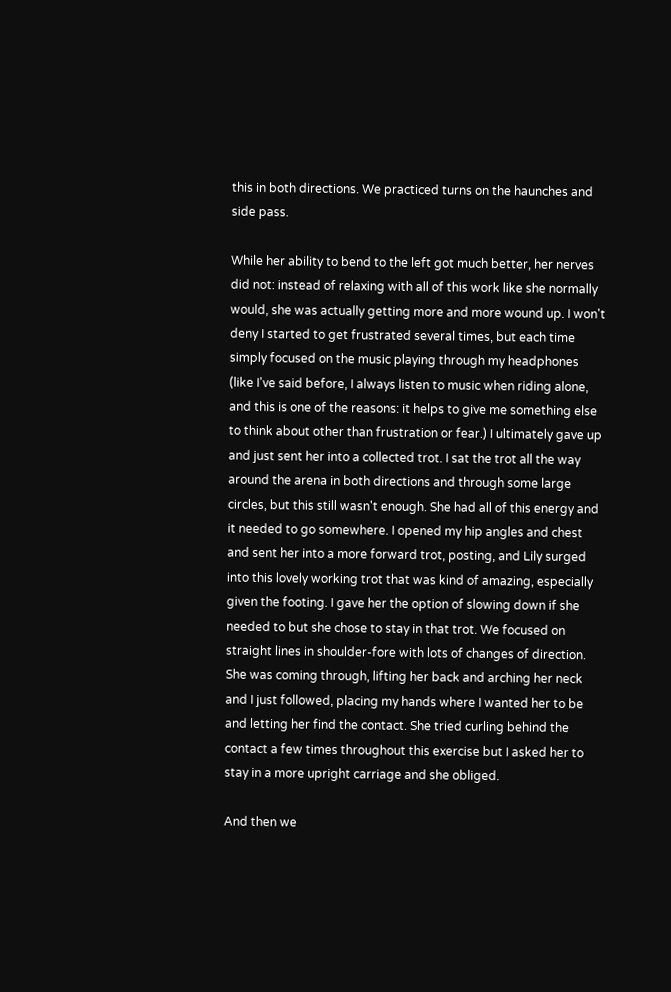this in both directions. We practiced turns on the haunches and side pass.

While her ability to bend to the left got much better, her nerves did not: instead of relaxing with all of this work like she normally would, she was actually getting more and more wound up. I won't deny I started to get frustrated several times, but each time simply focused on the music playing through my headphones (like I've said before, I always listen to music when riding alone, and this is one of the reasons: it helps to give me something else to think about other than frustration or fear.) I ultimately gave up and just sent her into a collected trot. I sat the trot all the way around the arena in both directions and through some large circles, but this still wasn't enough. She had all of this energy and it needed to go somewhere. I opened my hip angles and chest and sent her into a more forward trot, posting, and Lily surged into this lovely working trot that was kind of amazing, especially given the footing. I gave her the option of slowing down if she needed to but she chose to stay in that trot. We focused on straight lines in shoulder-fore with lots of changes of direction. She was coming through, lifting her back and arching her neck and I just followed, placing my hands where I wanted her to be and letting her find the contact. She tried curling behind the contact a few times throughout this exercise but I asked her to stay in a more upright carriage and she obliged.

And then we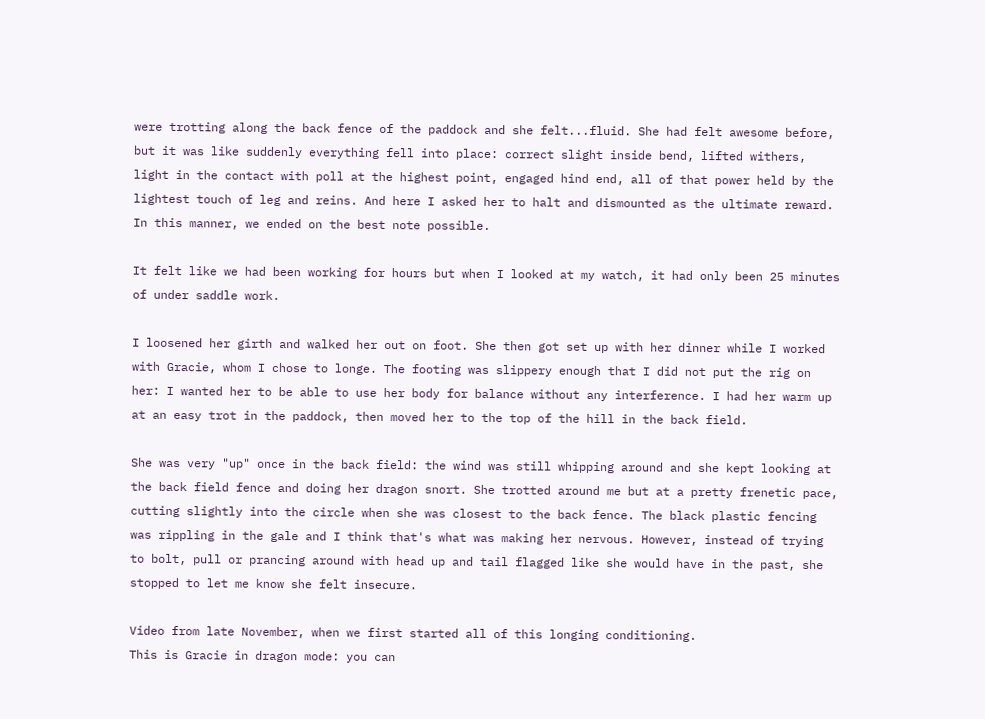were trotting along the back fence of the paddock and she felt...fluid. She had felt awesome before, but it was like suddenly everything fell into place: correct slight inside bend, lifted withers, light in the contact with poll at the highest point, engaged hind end, all of that power held by the lightest touch of leg and reins. And here I asked her to halt and dismounted as the ultimate reward. In this manner, we ended on the best note possible.

It felt like we had been working for hours but when I looked at my watch, it had only been 25 minutes of under saddle work.

I loosened her girth and walked her out on foot. She then got set up with her dinner while I worked with Gracie, whom I chose to longe. The footing was slippery enough that I did not put the rig on her: I wanted her to be able to use her body for balance without any interference. I had her warm up at an easy trot in the paddock, then moved her to the top of the hill in the back field.

She was very "up" once in the back field: the wind was still whipping around and she kept looking at the back field fence and doing her dragon snort. She trotted around me but at a pretty frenetic pace, cutting slightly into the circle when she was closest to the back fence. The black plastic fencing was rippling in the gale and I think that's what was making her nervous. However, instead of trying to bolt, pull or prancing around with head up and tail flagged like she would have in the past, she stopped to let me know she felt insecure.

Video from late November, when we first started all of this longing conditioning.
This is Gracie in dragon mode: you can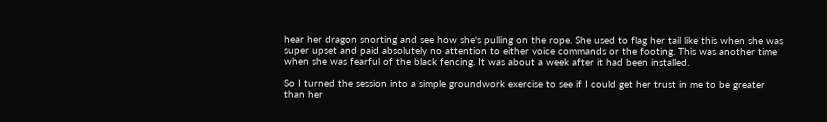hear her dragon snorting and see how she's pulling on the rope. She used to flag her tail like this when she was super upset and paid absolutely no attention to either voice commands or the footing. This was another time when she was fearful of the black fencing. It was about a week after it had been installed.

So I turned the session into a simple groundwork exercise to see if I could get her trust in me to be greater than her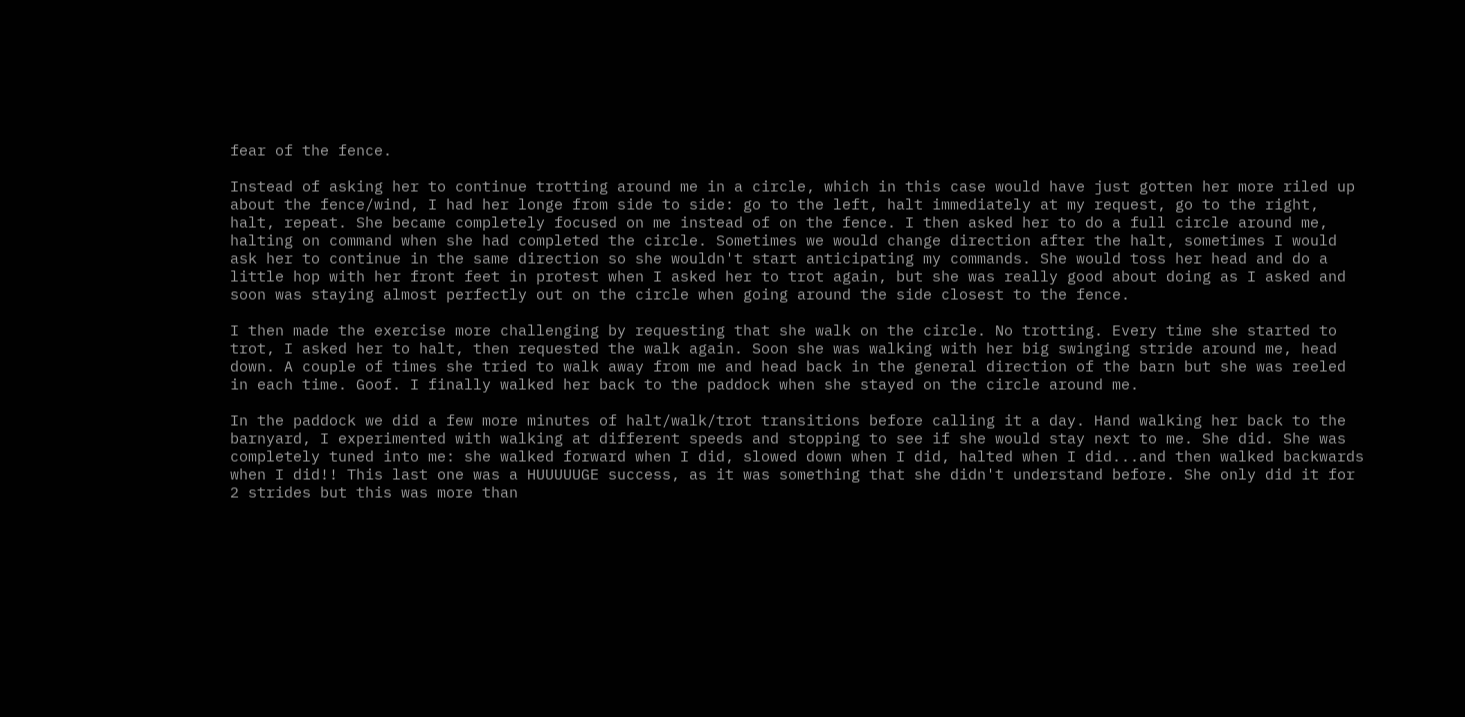fear of the fence.

Instead of asking her to continue trotting around me in a circle, which in this case would have just gotten her more riled up about the fence/wind, I had her longe from side to side: go to the left, halt immediately at my request, go to the right, halt, repeat. She became completely focused on me instead of on the fence. I then asked her to do a full circle around me, halting on command when she had completed the circle. Sometimes we would change direction after the halt, sometimes I would ask her to continue in the same direction so she wouldn't start anticipating my commands. She would toss her head and do a little hop with her front feet in protest when I asked her to trot again, but she was really good about doing as I asked and soon was staying almost perfectly out on the circle when going around the side closest to the fence.

I then made the exercise more challenging by requesting that she walk on the circle. No trotting. Every time she started to trot, I asked her to halt, then requested the walk again. Soon she was walking with her big swinging stride around me, head down. A couple of times she tried to walk away from me and head back in the general direction of the barn but she was reeled in each time. Goof. I finally walked her back to the paddock when she stayed on the circle around me.

In the paddock we did a few more minutes of halt/walk/trot transitions before calling it a day. Hand walking her back to the barnyard, I experimented with walking at different speeds and stopping to see if she would stay next to me. She did. She was completely tuned into me: she walked forward when I did, slowed down when I did, halted when I did...and then walked backwards when I did!! This last one was a HUUUUUGE success, as it was something that she didn't understand before. She only did it for 2 strides but this was more than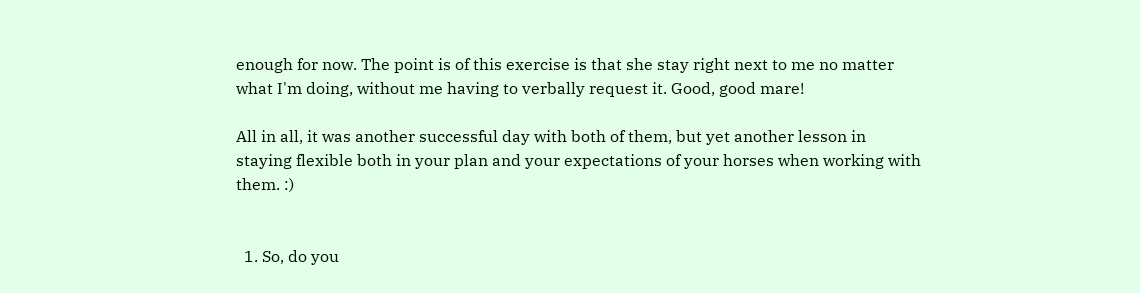enough for now. The point is of this exercise is that she stay right next to me no matter what I'm doing, without me having to verbally request it. Good, good mare!

All in all, it was another successful day with both of them, but yet another lesson in staying flexible both in your plan and your expectations of your horses when working with them. :)


  1. So, do you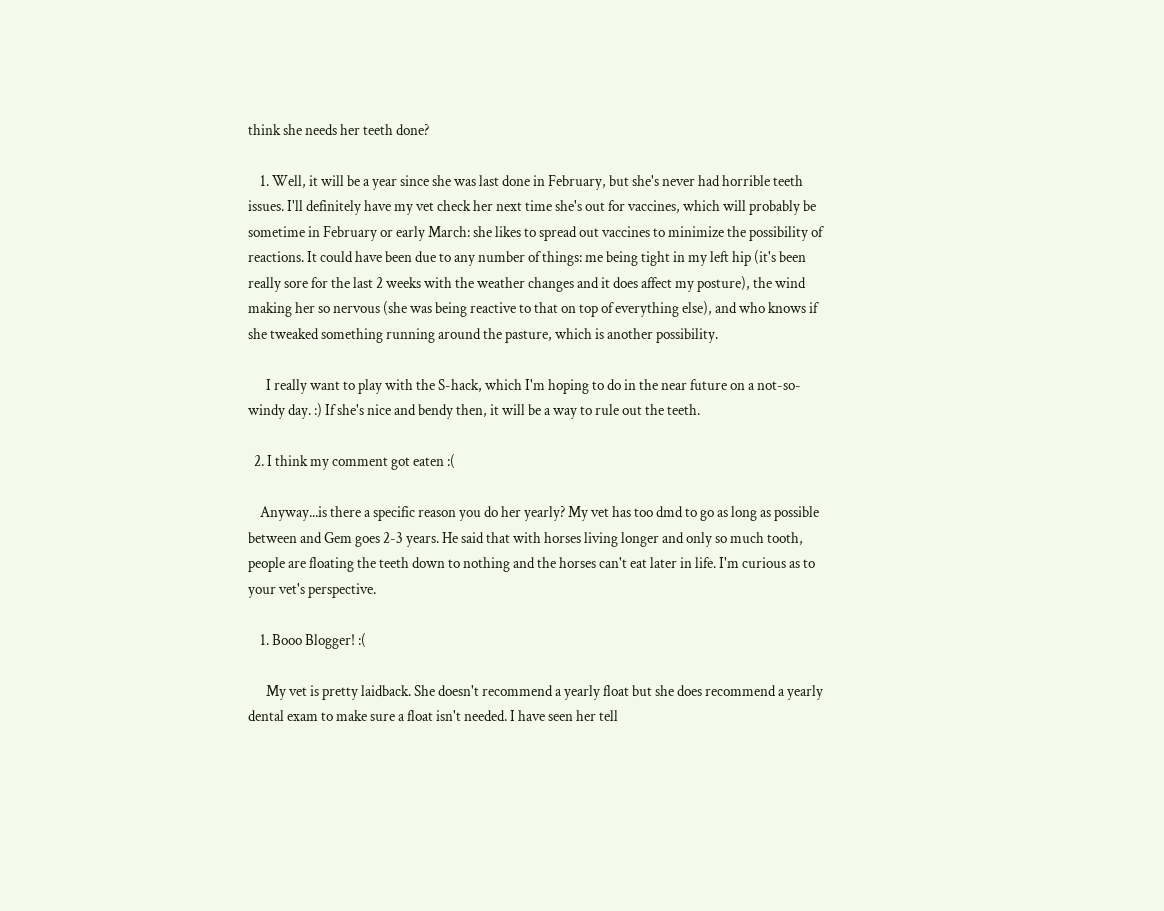think she needs her teeth done?

    1. Well, it will be a year since she was last done in February, but she's never had horrible teeth issues. I'll definitely have my vet check her next time she's out for vaccines, which will probably be sometime in February or early March: she likes to spread out vaccines to minimize the possibility of reactions. It could have been due to any number of things: me being tight in my left hip (it's been really sore for the last 2 weeks with the weather changes and it does affect my posture), the wind making her so nervous (she was being reactive to that on top of everything else), and who knows if she tweaked something running around the pasture, which is another possibility.

      I really want to play with the S-hack, which I'm hoping to do in the near future on a not-so-windy day. :) If she's nice and bendy then, it will be a way to rule out the teeth.

  2. I think my comment got eaten :(

    Anyway...is there a specific reason you do her yearly? My vet has too dmd to go as long as possible between and Gem goes 2-3 years. He said that with horses living longer and only so much tooth, people are floating the teeth down to nothing and the horses can't eat later in life. I'm curious as to your vet's perspective.

    1. Booo Blogger! :(

      My vet is pretty laidback. She doesn't recommend a yearly float but she does recommend a yearly dental exam to make sure a float isn't needed. I have seen her tell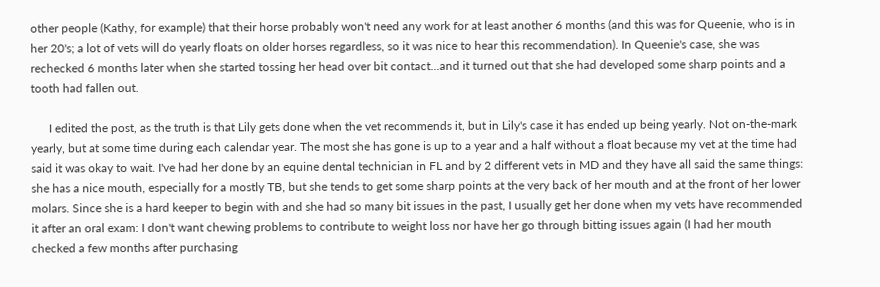other people (Kathy, for example) that their horse probably won't need any work for at least another 6 months (and this was for Queenie, who is in her 20's; a lot of vets will do yearly floats on older horses regardless, so it was nice to hear this recommendation). In Queenie's case, she was rechecked 6 months later when she started tossing her head over bit contact...and it turned out that she had developed some sharp points and a tooth had fallen out.

      I edited the post, as the truth is that Lily gets done when the vet recommends it, but in Lily's case it has ended up being yearly. Not on-the-mark yearly, but at some time during each calendar year. The most she has gone is up to a year and a half without a float because my vet at the time had said it was okay to wait. I've had her done by an equine dental technician in FL and by 2 different vets in MD and they have all said the same things: she has a nice mouth, especially for a mostly TB, but she tends to get some sharp points at the very back of her mouth and at the front of her lower molars. Since she is a hard keeper to begin with and she had so many bit issues in the past, I usually get her done when my vets have recommended it after an oral exam: I don't want chewing problems to contribute to weight loss nor have her go through bitting issues again (I had her mouth checked a few months after purchasing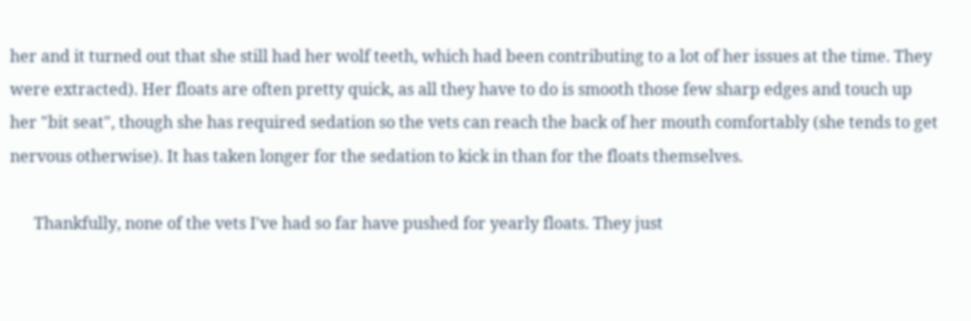her and it turned out that she still had her wolf teeth, which had been contributing to a lot of her issues at the time. They were extracted). Her floats are often pretty quick, as all they have to do is smooth those few sharp edges and touch up her "bit seat", though she has required sedation so the vets can reach the back of her mouth comfortably (she tends to get nervous otherwise). It has taken longer for the sedation to kick in than for the floats themselves.

      Thankfully, none of the vets I've had so far have pushed for yearly floats. They just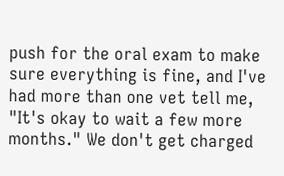push for the oral exam to make sure everything is fine, and I've had more than one vet tell me, "It's okay to wait a few more months." We don't get charged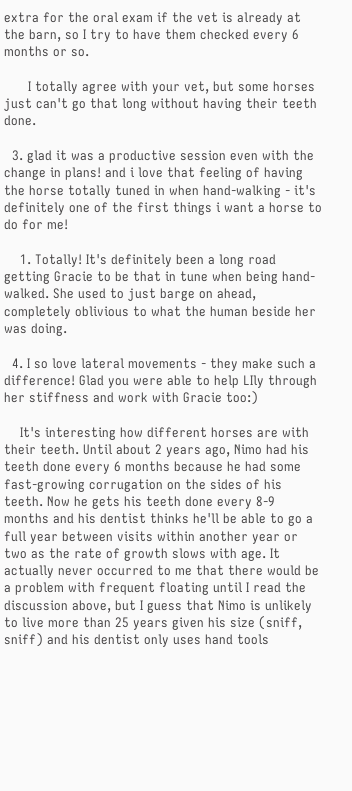extra for the oral exam if the vet is already at the barn, so I try to have them checked every 6 months or so.

      I totally agree with your vet, but some horses just can't go that long without having their teeth done.

  3. glad it was a productive session even with the change in plans! and i love that feeling of having the horse totally tuned in when hand-walking - it's definitely one of the first things i want a horse to do for me!

    1. Totally! It's definitely been a long road getting Gracie to be that in tune when being hand-walked. She used to just barge on ahead, completely oblivious to what the human beside her was doing.

  4. I so love lateral movements - they make such a difference! Glad you were able to help LIly through her stiffness and work with Gracie too:)

    It's interesting how different horses are with their teeth. Until about 2 years ago, Nimo had his teeth done every 6 months because he had some fast-growing corrugation on the sides of his teeth. Now he gets his teeth done every 8-9 months and his dentist thinks he'll be able to go a full year between visits within another year or two as the rate of growth slows with age. It actually never occurred to me that there would be a problem with frequent floating until I read the discussion above, but I guess that Nimo is unlikely to live more than 25 years given his size (sniff, sniff) and his dentist only uses hand tools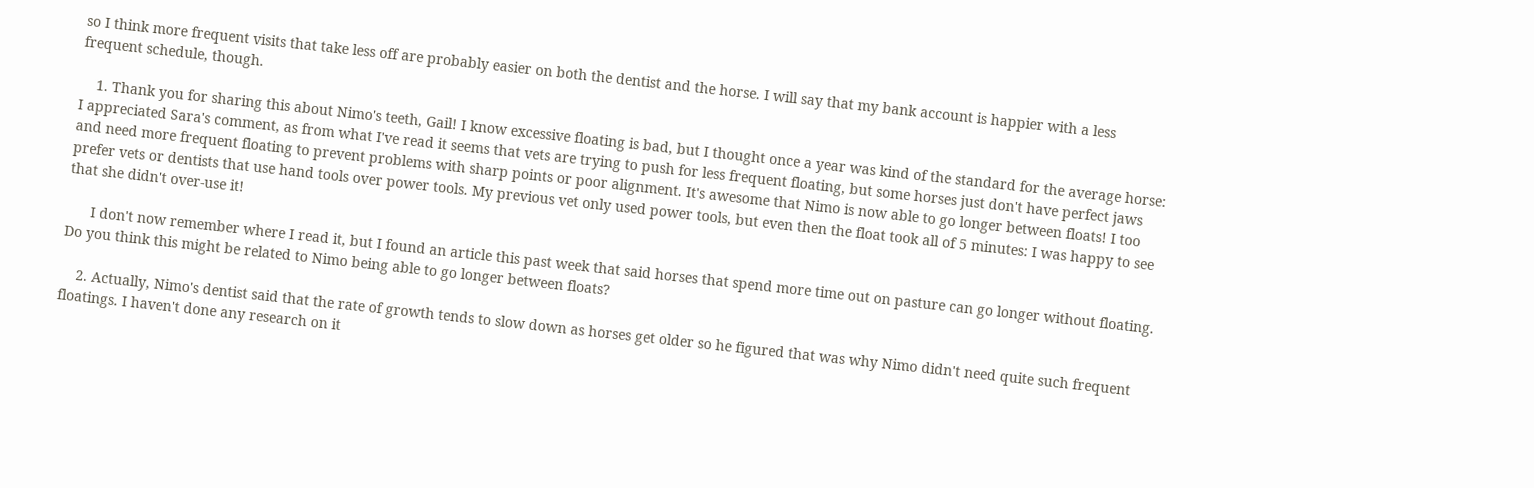so I think more frequent visits that take less off are probably easier on both the dentist and the horse. I will say that my bank account is happier with a less frequent schedule, though.

    1. Thank you for sharing this about Nimo's teeth, Gail! I know excessive floating is bad, but I thought once a year was kind of the standard for the average horse: I appreciated Sara's comment, as from what I've read it seems that vets are trying to push for less frequent floating, but some horses just don't have perfect jaws and need more frequent floating to prevent problems with sharp points or poor alignment. It's awesome that Nimo is now able to go longer between floats! I too prefer vets or dentists that use hand tools over power tools. My previous vet only used power tools, but even then the float took all of 5 minutes: I was happy to see that she didn't over-use it!

      I don't now remember where I read it, but I found an article this past week that said horses that spend more time out on pasture can go longer without floating. Do you think this might be related to Nimo being able to go longer between floats?

    2. Actually, Nimo's dentist said that the rate of growth tends to slow down as horses get older so he figured that was why Nimo didn't need quite such frequent floatings. I haven't done any research on it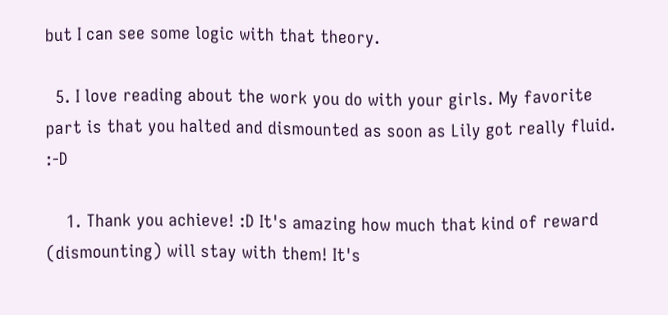but I can see some logic with that theory.

  5. I love reading about the work you do with your girls. My favorite part is that you halted and dismounted as soon as Lily got really fluid. :-D

    1. Thank you achieve! :D It's amazing how much that kind of reward (dismounting) will stay with them! It's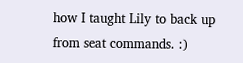how I taught Lily to back up from seat commands. :)